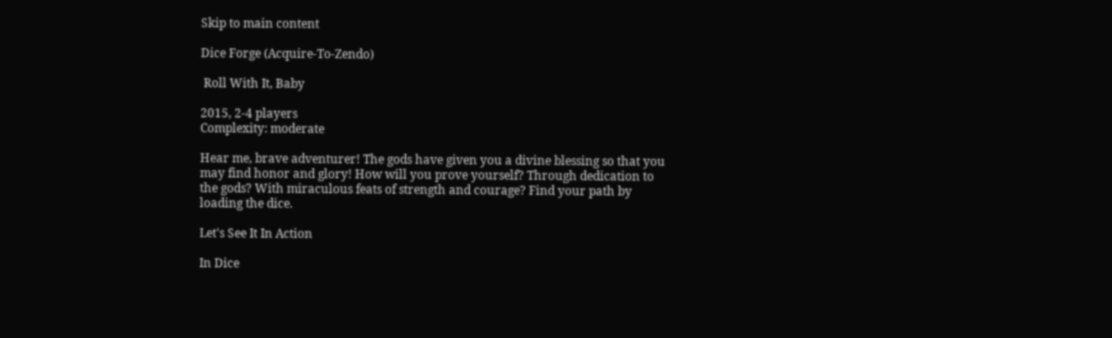Skip to main content

Dice Forge (Acquire-To-Zendo)

 Roll With It, Baby

2015, 2-4 players
Complexity: moderate

Hear me, brave adventurer! The gods have given you a divine blessing so that you may find honor and glory! How will you prove yourself? Through dedication to the gods? With miraculous feats of strength and courage? Find your path by loading the dice.

Let's See It In Action

In Dice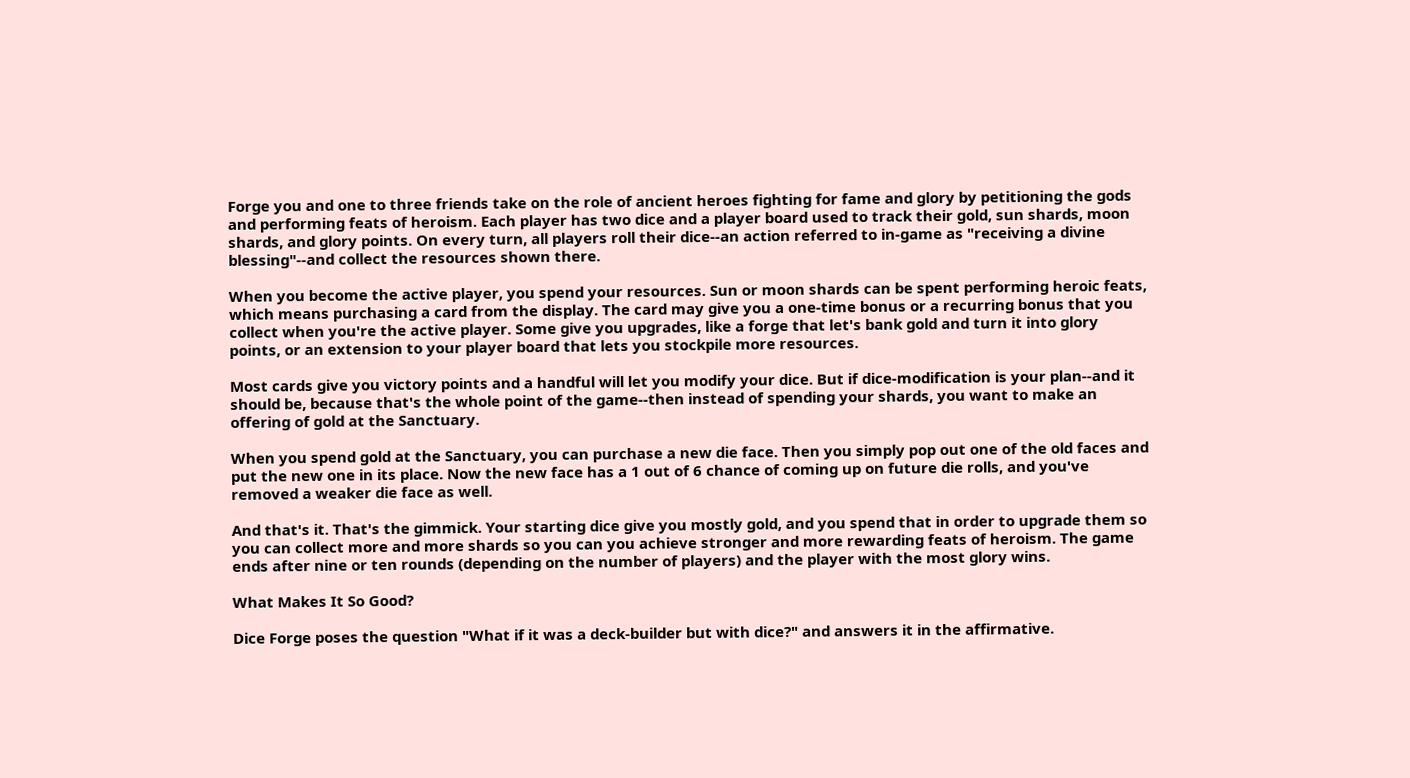Forge you and one to three friends take on the role of ancient heroes fighting for fame and glory by petitioning the gods and performing feats of heroism. Each player has two dice and a player board used to track their gold, sun shards, moon shards, and glory points. On every turn, all players roll their dice--an action referred to in-game as "receiving a divine blessing"--and collect the resources shown there.

When you become the active player, you spend your resources. Sun or moon shards can be spent performing heroic feats, which means purchasing a card from the display. The card may give you a one-time bonus or a recurring bonus that you collect when you're the active player. Some give you upgrades, like a forge that let's bank gold and turn it into glory points, or an extension to your player board that lets you stockpile more resources.

Most cards give you victory points and a handful will let you modify your dice. But if dice-modification is your plan--and it should be, because that's the whole point of the game--then instead of spending your shards, you want to make an offering of gold at the Sanctuary.

When you spend gold at the Sanctuary, you can purchase a new die face. Then you simply pop out one of the old faces and put the new one in its place. Now the new face has a 1 out of 6 chance of coming up on future die rolls, and you've removed a weaker die face as well.

And that's it. That's the gimmick. Your starting dice give you mostly gold, and you spend that in order to upgrade them so you can collect more and more shards so you can you achieve stronger and more rewarding feats of heroism. The game ends after nine or ten rounds (depending on the number of players) and the player with the most glory wins.

What Makes It So Good?

Dice Forge poses the question "What if it was a deck-builder but with dice?" and answers it in the affirmative.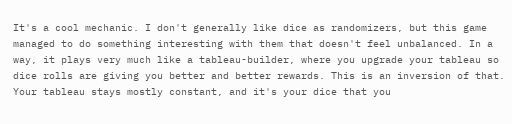It's a cool mechanic. I don't generally like dice as randomizers, but this game managed to do something interesting with them that doesn't feel unbalanced. In a way, it plays very much like a tableau-builder, where you upgrade your tableau so dice rolls are giving you better and better rewards. This is an inversion of that. Your tableau stays mostly constant, and it's your dice that you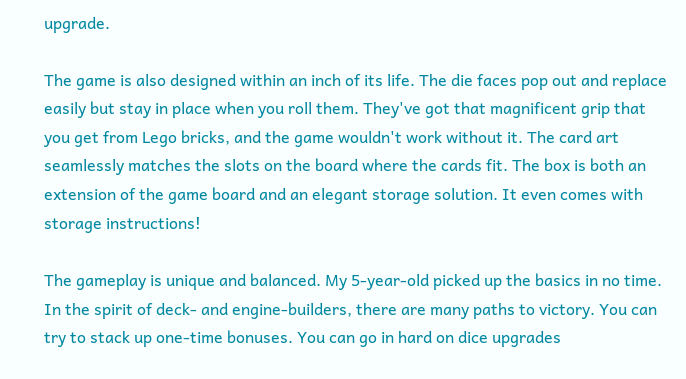upgrade.

The game is also designed within an inch of its life. The die faces pop out and replace easily but stay in place when you roll them. They've got that magnificent grip that you get from Lego bricks, and the game wouldn't work without it. The card art seamlessly matches the slots on the board where the cards fit. The box is both an extension of the game board and an elegant storage solution. It even comes with storage instructions!

The gameplay is unique and balanced. My 5-year-old picked up the basics in no time. In the spirit of deck- and engine-builders, there are many paths to victory. You can try to stack up one-time bonuses. You can go in hard on dice upgrades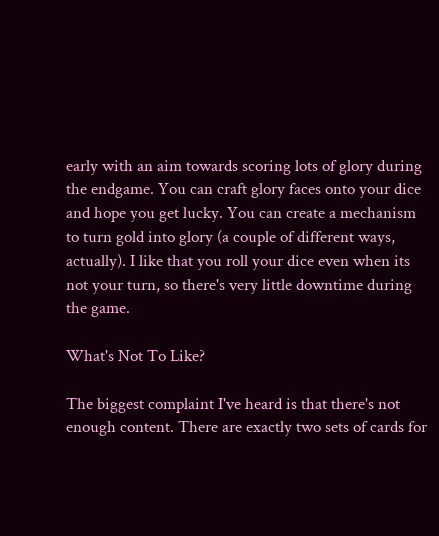early with an aim towards scoring lots of glory during the endgame. You can craft glory faces onto your dice and hope you get lucky. You can create a mechanism to turn gold into glory (a couple of different ways, actually). I like that you roll your dice even when its not your turn, so there's very little downtime during the game.

What's Not To Like?

The biggest complaint I've heard is that there's not enough content. There are exactly two sets of cards for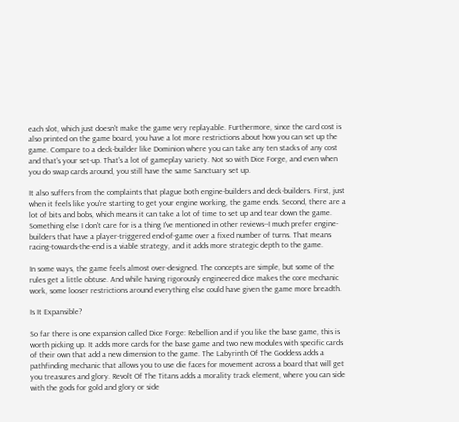each slot, which just doesn't make the game very replayable. Furthermore, since the card cost is also printed on the game board, you have a lot more restrictions about how you can set up the game. Compare to a deck-builder like Dominion where you can take any ten stacks of any cost and that's your set-up. That's a lot of gameplay variety. Not so with Dice Forge, and even when you do swap cards around, you still have the same Sanctuary set up.

It also suffers from the complaints that plague both engine-builders and deck-builders. First, just when it feels like you're starting to get your engine working, the game ends. Second, there are a lot of bits and bobs, which means it can take a lot of time to set up and tear down the game. Something else I don't care for is a thing I've mentioned in other reviews--I much prefer engine-builders that have a player-triggered end-of-game over a fixed number of turns. That means racing-towards-the-end is a viable strategy, and it adds more strategic depth to the game.

In some ways, the game feels almost over-designed. The concepts are simple, but some of the rules get a little obtuse. And while having rigorously engineered dice makes the core mechanic work, some looser restrictions around everything else could have given the game more breadth.

Is It Expansible?

So far there is one expansion called Dice Forge: Rebellion and if you like the base game, this is worth picking up. It adds more cards for the base game and two new modules with specific cards of their own that add a new dimension to the game. The Labyrinth Of The Goddess adds a pathfinding mechanic that allows you to use die faces for movement across a board that will get you treasures and glory. Revolt Of The Titans adds a morality track element, where you can side with the gods for gold and glory or side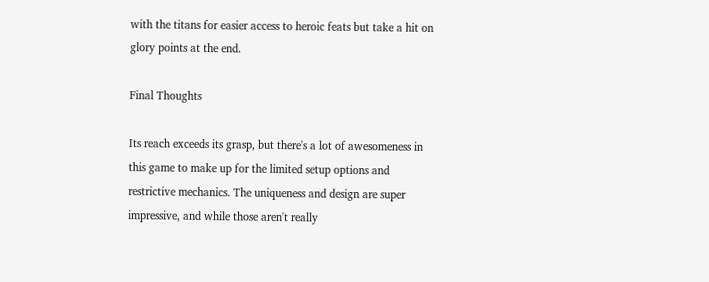with the titans for easier access to heroic feats but take a hit on glory points at the end.

Final Thoughts

Its reach exceeds its grasp, but there's a lot of awesomeness in this game to make up for the limited setup options and restrictive mechanics. The uniqueness and design are super impressive, and while those aren't really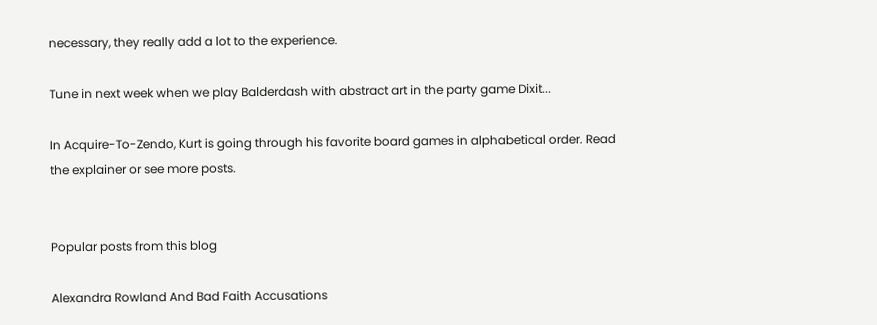necessary, they really add a lot to the experience.

Tune in next week when we play Balderdash with abstract art in the party game Dixit...

In Acquire-To-Zendo, Kurt is going through his favorite board games in alphabetical order. Read the explainer or see more posts.


Popular posts from this blog

Alexandra Rowland And Bad Faith Accusations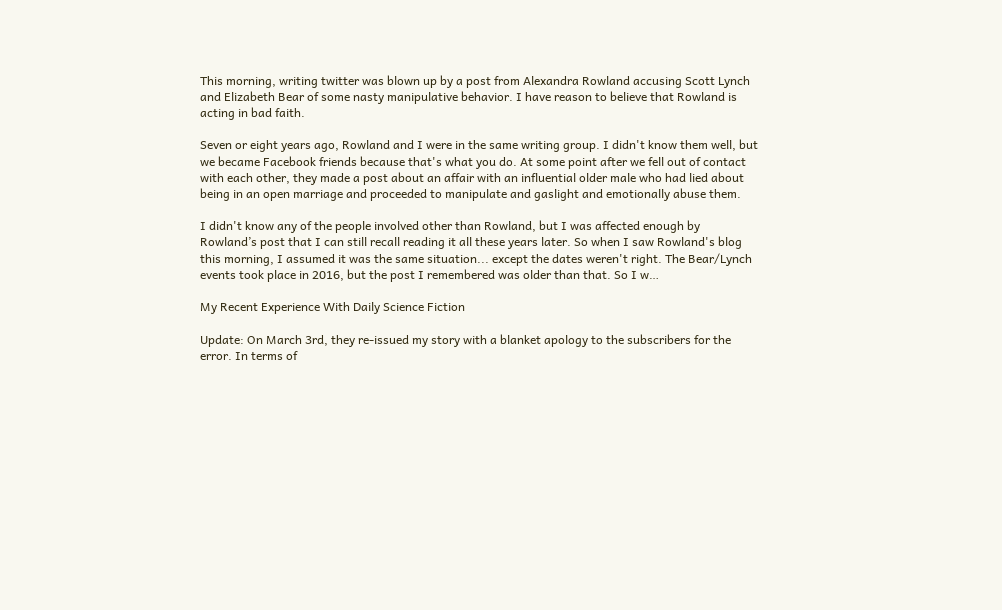This morning, writing twitter was blown up by a post from Alexandra Rowland accusing Scott Lynch and Elizabeth Bear of some nasty manipulative behavior. I have reason to believe that Rowland is acting in bad faith.

Seven or eight years ago, Rowland and I were in the same writing group. I didn't know them well, but we became Facebook friends because that's what you do. At some point after we fell out of contact with each other, they made a post about an affair with an influential older male who had lied about being in an open marriage and proceeded to manipulate and gaslight and emotionally abuse them.

I didn't know any of the people involved other than Rowland, but I was affected enough by Rowland’s post that I can still recall reading it all these years later. So when I saw Rowland's blog this morning, I assumed it was the same situation... except the dates weren't right. The Bear/Lynch events took place in 2016, but the post I remembered was older than that. So I w…

My Recent Experience With Daily Science Fiction

Update: On March 3rd, they re-issued my story with a blanket apology to the subscribers for the error. In terms of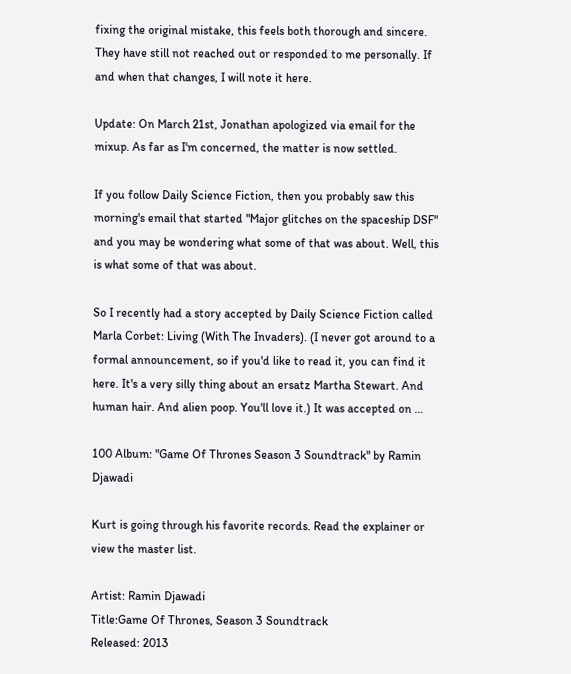fixing the original mistake, this feels both thorough and sincere. They have still not reached out or responded to me personally. If and when that changes, I will note it here.

Update: On March 21st, Jonathan apologized via email for the mixup. As far as I'm concerned, the matter is now settled.

If you follow Daily Science Fiction, then you probably saw this morning's email that started "Major glitches on the spaceship DSF" and you may be wondering what some of that was about. Well, this is what some of that was about.

So I recently had a story accepted by Daily Science Fiction called Marla Corbet: Living (With The Invaders). (I never got around to a formal announcement, so if you'd like to read it, you can find it here. It's a very silly thing about an ersatz Martha Stewart. And human hair. And alien poop. You'll love it.) It was accepted on …

100 Album: "Game Of Thrones Season 3 Soundtrack" by Ramin Djawadi

Kurt is going through his favorite records. Read the explainer or view the master list.

Artist: Ramin Djawadi
Title:Game Of Thrones, Season 3 Soundtrack
Released: 2013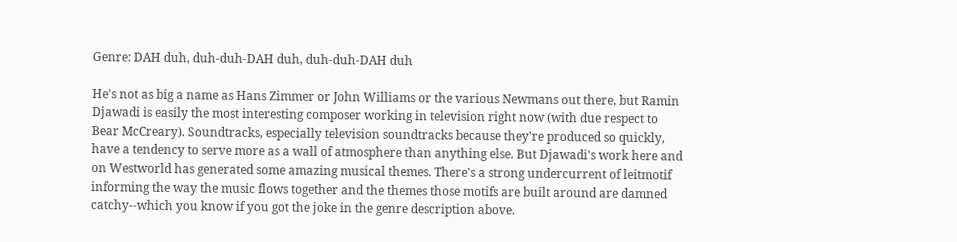Genre: DAH duh, duh-duh-DAH duh, duh-duh-DAH duh

He's not as big a name as Hans Zimmer or John Williams or the various Newmans out there, but Ramin Djawadi is easily the most interesting composer working in television right now (with due respect to Bear McCreary). Soundtracks, especially television soundtracks because they're produced so quickly, have a tendency to serve more as a wall of atmosphere than anything else. But Djawadi's work here and on Westworld has generated some amazing musical themes. There's a strong undercurrent of leitmotif informing the way the music flows together and the themes those motifs are built around are damned catchy--which you know if you got the joke in the genre description above.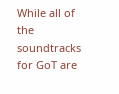While all of the soundtracks for GoT are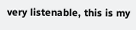very listenable, this is my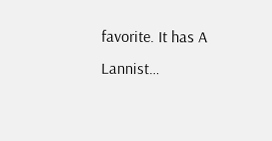favorite. It has A Lannist…